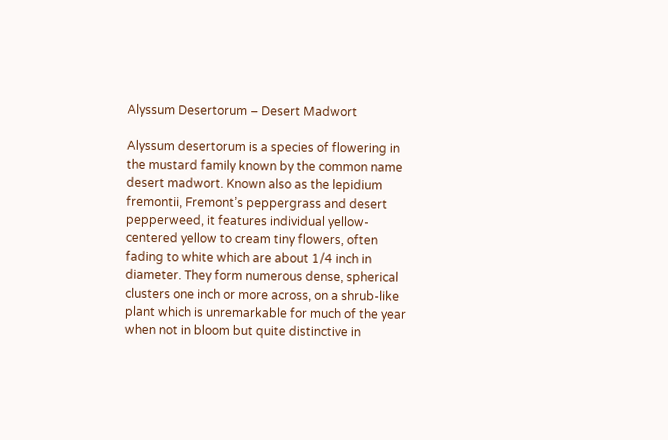Alyssum Desertorum – Desert Madwort

Alyssum desertorum is a species of flowering in the mustard family known by the common name desert madwort. Known also as the lepidium fremontii, Fremont’s peppergrass and desert pepperweed, it features individual yellow-centered yellow to cream tiny flowers, often fading to white which are about 1/4 inch in diameter. They form numerous dense, spherical clusters one inch or more across, on a shrub-like plant which is unremarkable for much of the year when not in bloom but quite distinctive in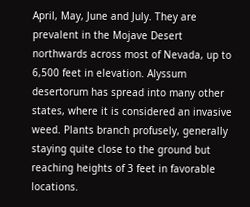April, May, June and July. They are prevalent in the Mojave Desert northwards across most of Nevada, up to 6,500 feet in elevation. Alyssum desertorum has spread into many other states, where it is considered an invasive weed. Plants branch profusely, generally staying quite close to the ground but reaching heights of 3 feet in favorable locations.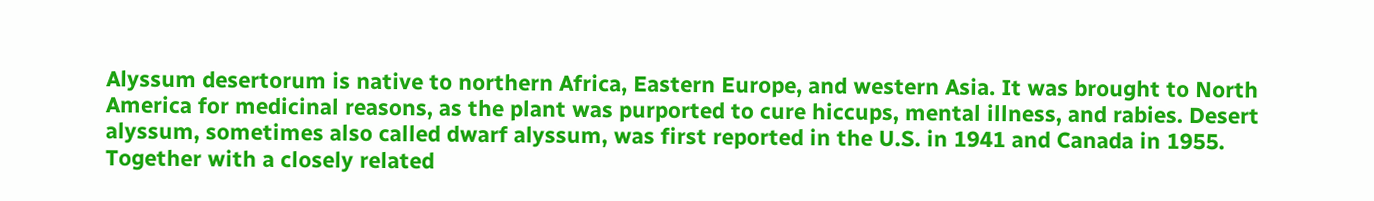Alyssum desertorum is native to northern Africa, Eastern Europe, and western Asia. It was brought to North America for medicinal reasons, as the plant was purported to cure hiccups, mental illness, and rabies. Desert alyssum, sometimes also called dwarf alyssum, was first reported in the U.S. in 1941 and Canada in 1955. Together with a closely related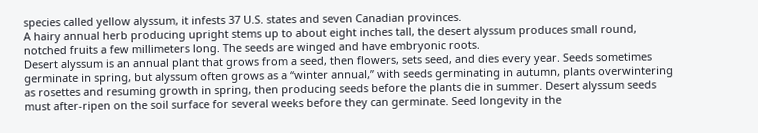species called yellow alyssum, it infests 37 U.S. states and seven Canadian provinces.
A hairy annual herb producing upright stems up to about eight inches tall, the desert alyssum produces small round, notched fruits a few millimeters long. The seeds are winged and have embryonic roots.
Desert alyssum is an annual plant that grows from a seed, then flowers, sets seed, and dies every year. Seeds sometimes germinate in spring, but alyssum often grows as a “winter annual,” with seeds germinating in autumn, plants overwintering as rosettes and resuming growth in spring, then producing seeds before the plants die in summer. Desert alyssum seeds must after-ripen on the soil surface for several weeks before they can germinate. Seed longevity in the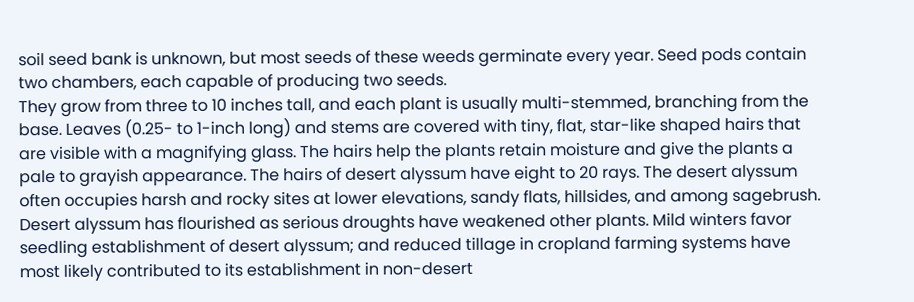soil seed bank is unknown, but most seeds of these weeds germinate every year. Seed pods contain two chambers, each capable of producing two seeds.
They grow from three to 10 inches tall, and each plant is usually multi-stemmed, branching from the base. Leaves (0.25- to 1-inch long) and stems are covered with tiny, flat, star-like shaped hairs that are visible with a magnifying glass. The hairs help the plants retain moisture and give the plants a pale to grayish appearance. The hairs of desert alyssum have eight to 20 rays. The desert alyssum often occupies harsh and rocky sites at lower elevations, sandy flats, hillsides, and among sagebrush.
Desert alyssum has flourished as serious droughts have weakened other plants. Mild winters favor seedling establishment of desert alyssum; and reduced tillage in cropland farming systems have most likely contributed to its establishment in non-desert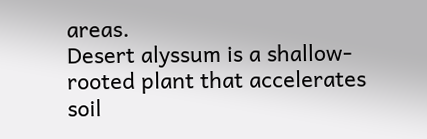areas.
Desert alyssum is a shallow-rooted plant that accelerates soil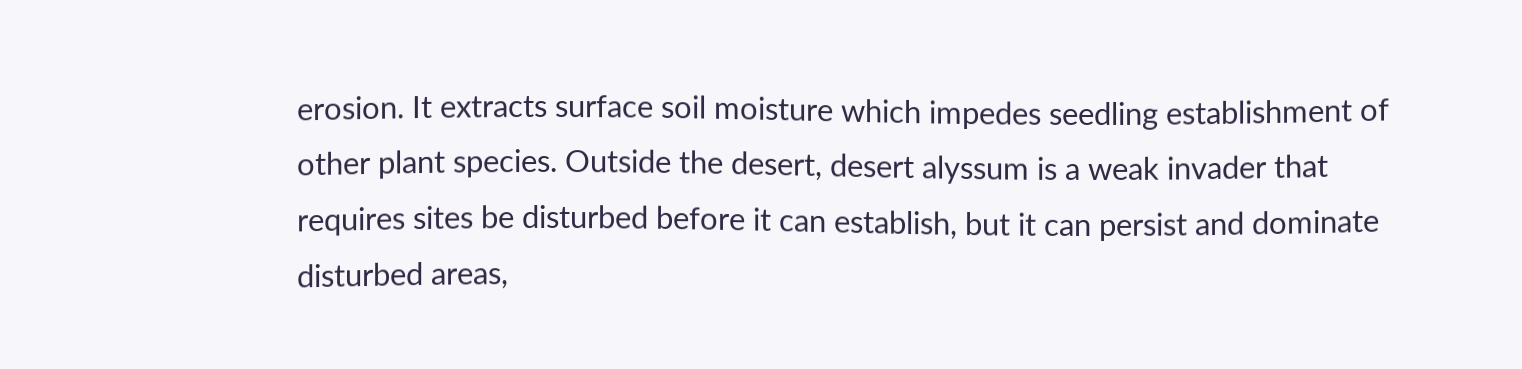erosion. It extracts surface soil moisture which impedes seedling establishment of other plant species. Outside the desert, desert alyssum is a weak invader that requires sites be disturbed before it can establish, but it can persist and dominate disturbed areas,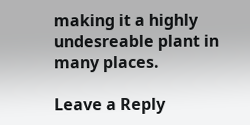making it a highly undesreable plant in many places.

Leave a Reply